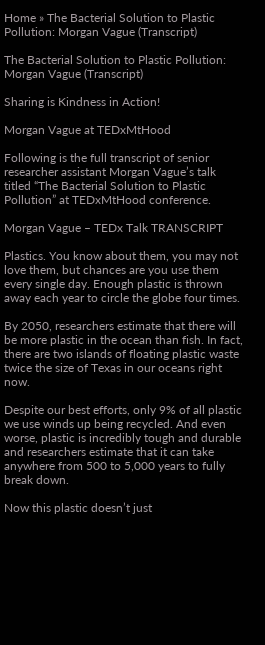Home » The Bacterial Solution to Plastic Pollution: Morgan Vague (Transcript)

The Bacterial Solution to Plastic Pollution: Morgan Vague (Transcript)

Sharing is Kindness in Action!

Morgan Vague at TEDxMtHood

Following is the full transcript of senior researcher assistant Morgan Vague’s talk titled “The Bacterial Solution to Plastic Pollution” at TEDxMtHood conference.

Morgan Vague – TEDx Talk TRANSCRIPT

Plastics. You know about them, you may not love them, but chances are you use them every single day. Enough plastic is thrown away each year to circle the globe four times.

By 2050, researchers estimate that there will be more plastic in the ocean than fish. In fact, there are two islands of floating plastic waste twice the size of Texas in our oceans right now.

Despite our best efforts, only 9% of all plastic we use winds up being recycled. And even worse, plastic is incredibly tough and durable and researchers estimate that it can take anywhere from 500 to 5,000 years to fully break down.

Now this plastic doesn’t just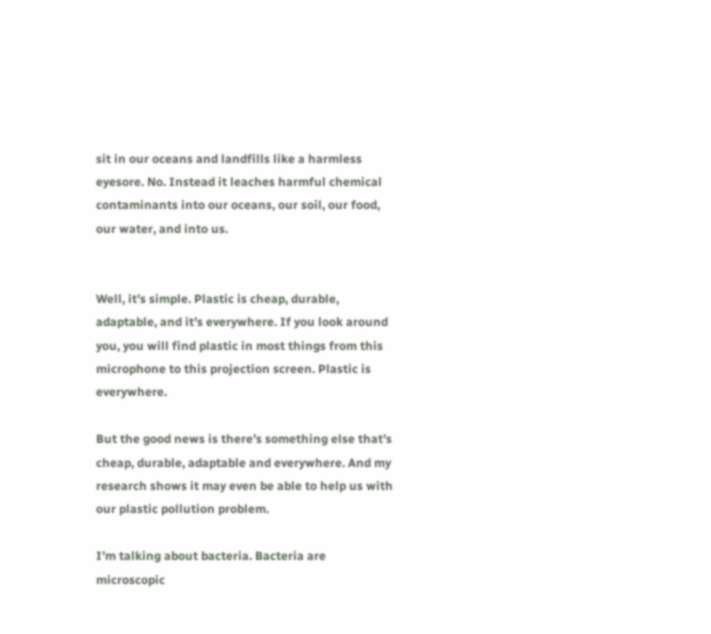sit in our oceans and landfills like a harmless eyesore. No. Instead it leaches harmful chemical contaminants into our oceans, our soil, our food, our water, and into us.


Well, it’s simple. Plastic is cheap, durable, adaptable, and it’s everywhere. If you look around you, you will find plastic in most things from this microphone to this projection screen. Plastic is everywhere.

But the good news is there’s something else that’s cheap, durable, adaptable and everywhere. And my research shows it may even be able to help us with our plastic pollution problem.

I’m talking about bacteria. Bacteria are microscopic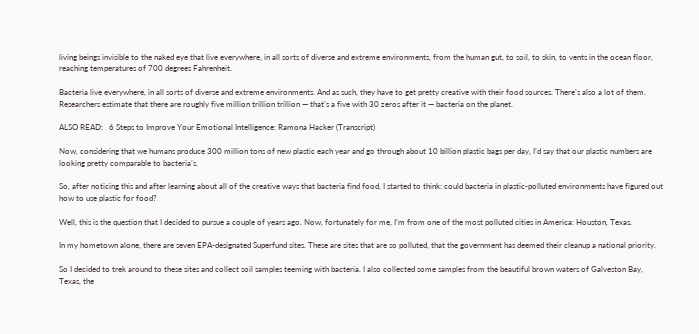living beings invisible to the naked eye that live everywhere, in all sorts of diverse and extreme environments, from the human gut, to soil, to skin, to vents in the ocean floor, reaching temperatures of 700 degrees Fahrenheit.

Bacteria live everywhere, in all sorts of diverse and extreme environments. And as such, they have to get pretty creative with their food sources. There’s also a lot of them. Researchers estimate that there are roughly five million trillion trillion — that’s a five with 30 zeros after it — bacteria on the planet.

ALSO READ:   6 Steps to Improve Your Emotional Intelligence: Ramona Hacker (Transcript)

Now, considering that we humans produce 300 million tons of new plastic each year and go through about 10 billion plastic bags per day, I’d say that our plastic numbers are looking pretty comparable to bacteria’s.

So, after noticing this and after learning about all of the creative ways that bacteria find food, I started to think: could bacteria in plastic-polluted environments have figured out how to use plastic for food?

Well, this is the question that I decided to pursue a couple of years ago. Now, fortunately for me, I’m from one of the most polluted cities in America: Houston, Texas.

In my hometown alone, there are seven EPA-designated Superfund sites. These are sites that are so polluted, that the government has deemed their cleanup a national priority.

So I decided to trek around to these sites and collect soil samples teeming with bacteria. I also collected some samples from the beautiful brown waters of Galveston Bay, Texas, the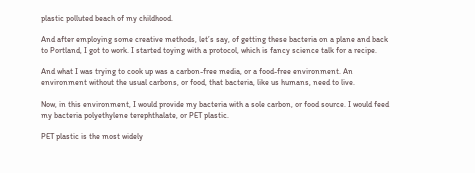plastic polluted beach of my childhood.

And after employing some creative methods, let’s say, of getting these bacteria on a plane and back to Portland, I got to work. I started toying with a protocol, which is fancy science talk for a recipe.

And what I was trying to cook up was a carbon-free media, or a food-free environment. An environment without the usual carbons, or food, that bacteria, like us humans, need to live.

Now, in this environment, I would provide my bacteria with a sole carbon, or food source. I would feed my bacteria polyethylene terephthalate, or PET plastic.

PET plastic is the most widely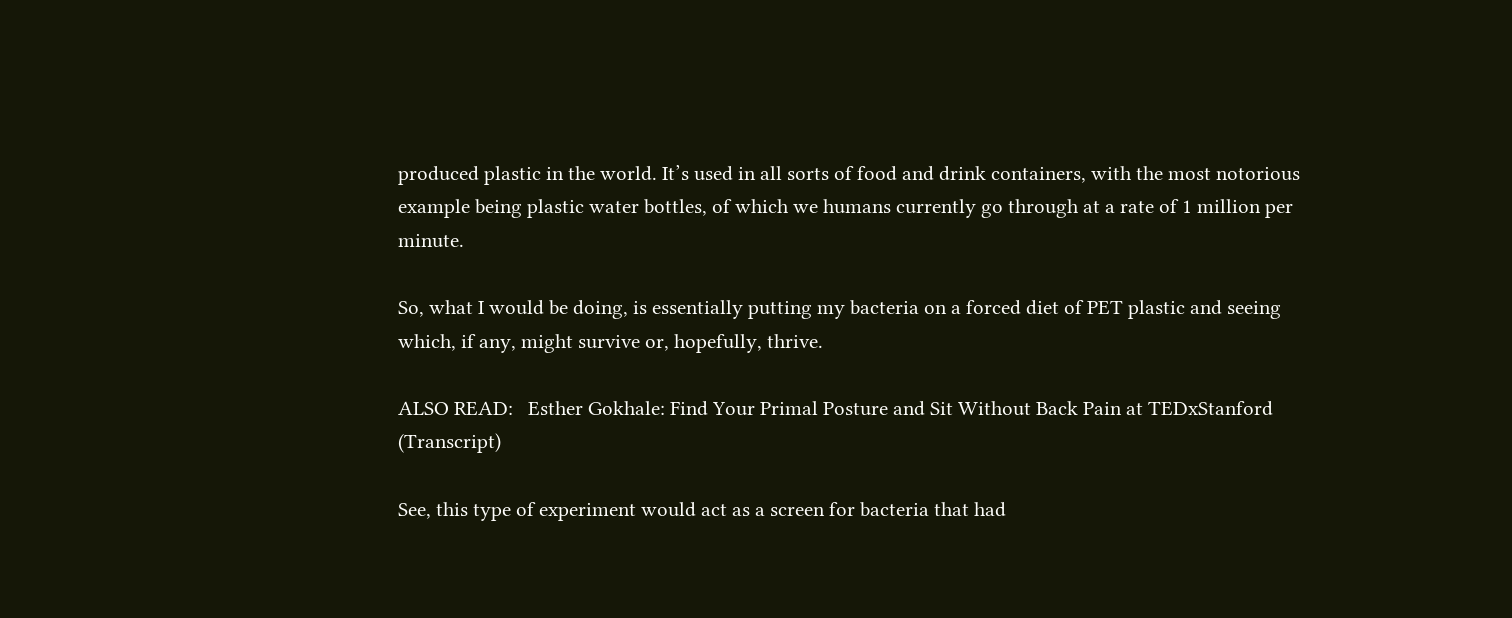produced plastic in the world. It’s used in all sorts of food and drink containers, with the most notorious example being plastic water bottles, of which we humans currently go through at a rate of 1 million per minute.

So, what I would be doing, is essentially putting my bacteria on a forced diet of PET plastic and seeing which, if any, might survive or, hopefully, thrive.

ALSO READ:   Esther Gokhale: Find Your Primal Posture and Sit Without Back Pain at TEDxStanford (Transcript)

See, this type of experiment would act as a screen for bacteria that had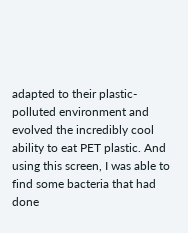adapted to their plastic-polluted environment and evolved the incredibly cool ability to eat PET plastic. And using this screen, I was able to find some bacteria that had done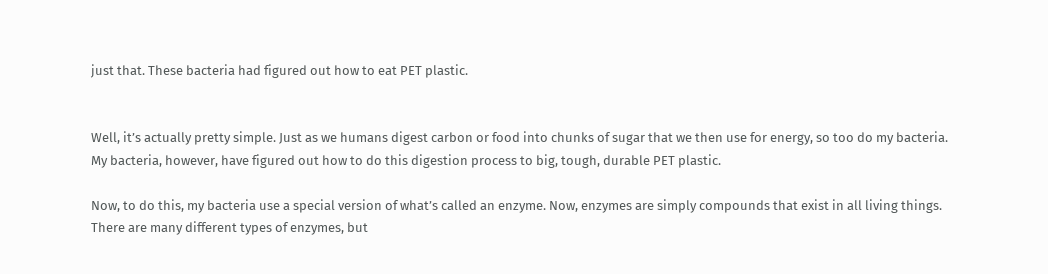just that. These bacteria had figured out how to eat PET plastic.


Well, it’s actually pretty simple. Just as we humans digest carbon or food into chunks of sugar that we then use for energy, so too do my bacteria. My bacteria, however, have figured out how to do this digestion process to big, tough, durable PET plastic.

Now, to do this, my bacteria use a special version of what’s called an enzyme. Now, enzymes are simply compounds that exist in all living things. There are many different types of enzymes, but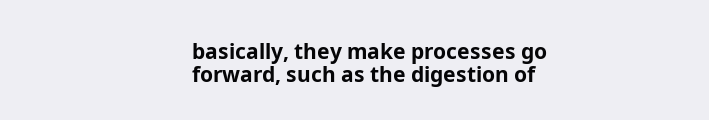basically, they make processes go forward, such as the digestion of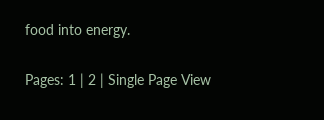food into energy.

Pages: 1 | 2 | Single Page View